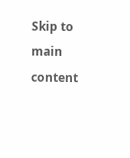Skip to main content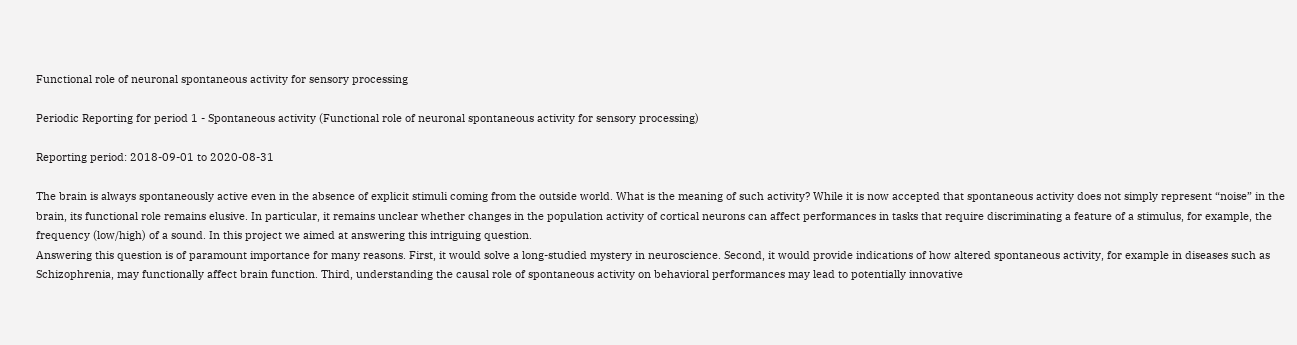Functional role of neuronal spontaneous activity for sensory processing

Periodic Reporting for period 1 - Spontaneous activity (Functional role of neuronal spontaneous activity for sensory processing)

Reporting period: 2018-09-01 to 2020-08-31

The brain is always spontaneously active even in the absence of explicit stimuli coming from the outside world. What is the meaning of such activity? While it is now accepted that spontaneous activity does not simply represent “noise” in the brain, its functional role remains elusive. In particular, it remains unclear whether changes in the population activity of cortical neurons can affect performances in tasks that require discriminating a feature of a stimulus, for example, the frequency (low/high) of a sound. In this project we aimed at answering this intriguing question.
Answering this question is of paramount importance for many reasons. First, it would solve a long-studied mystery in neuroscience. Second, it would provide indications of how altered spontaneous activity, for example in diseases such as Schizophrenia, may functionally affect brain function. Third, understanding the causal role of spontaneous activity on behavioral performances may lead to potentially innovative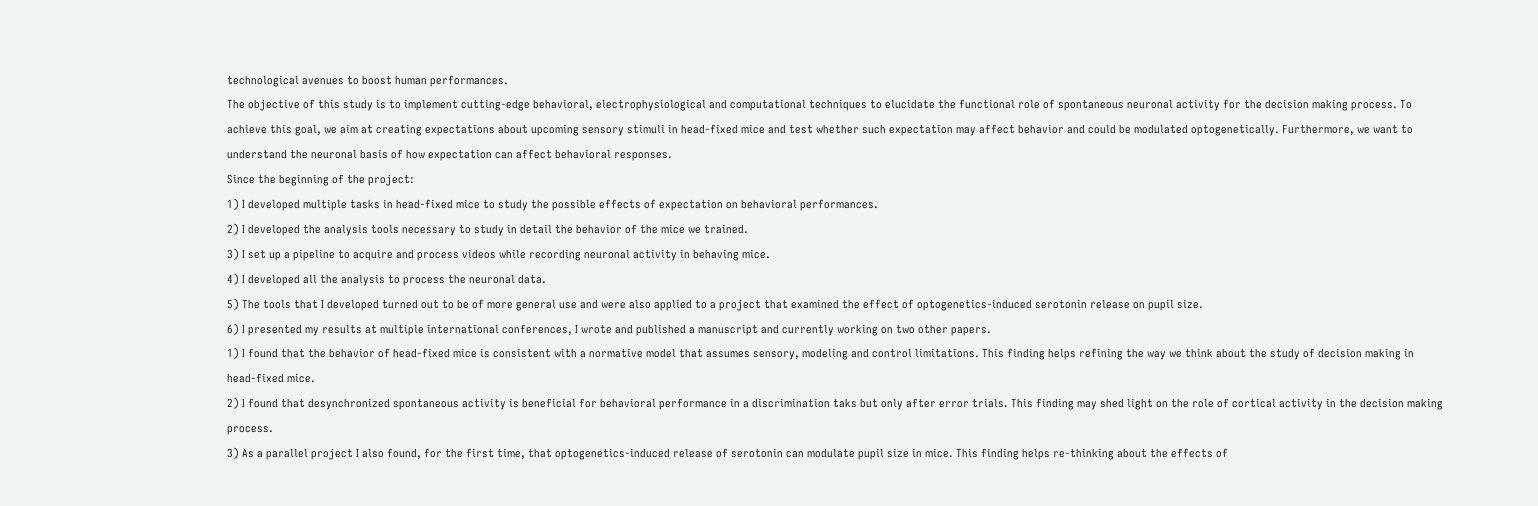technological avenues to boost human performances.
The objective of this study is to implement cutting-edge behavioral, electrophysiological and computational techniques to elucidate the functional role of spontaneous neuronal activity for the decision making process. To achieve this goal, we aim at creating expectations about upcoming sensory stimuli in head-fixed mice and test whether such expectation may affect behavior and could be modulated optogenetically. Furthermore, we want to understand the neuronal basis of how expectation can affect behavioral responses.
Since the beginning of the project:
1) I developed multiple tasks in head-fixed mice to study the possible effects of expectation on behavioral performances.
2) I developed the analysis tools necessary to study in detail the behavior of the mice we trained.
3) I set up a pipeline to acquire and process videos while recording neuronal activity in behaving mice.
4) I developed all the analysis to process the neuronal data.
5) The tools that I developed turned out to be of more general use and were also applied to a project that examined the effect of optogenetics-induced serotonin release on pupil size.
6) I presented my results at multiple international conferences, I wrote and published a manuscript and currently working on two other papers.
1) I found that the behavior of head-fixed mice is consistent with a normative model that assumes sensory, modeling and control limitations. This finding helps refining the way we think about the study of decision making in head-fixed mice.
2) I found that desynchronized spontaneous activity is beneficial for behavioral performance in a discrimination taks but only after error trials. This finding may shed light on the role of cortical activity in the decision making process.
3) As a parallel project I also found, for the first time, that optogenetics-induced release of serotonin can modulate pupil size in mice. This finding helps re-thinking about the effects of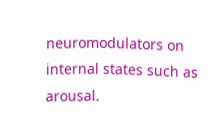neuromodulators on internal states such as arousal.